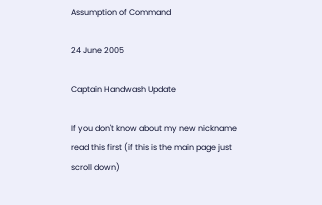Assumption of Command

24 June 2005

Captain Handwash Update

If you don't know about my new nickname read this first (if this is the main page just scroll down)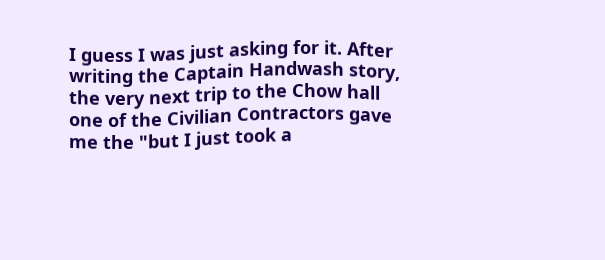I guess I was just asking for it. After writing the Captain Handwash story, the very next trip to the Chow hall one of the Civilian Contractors gave me the "but I just took a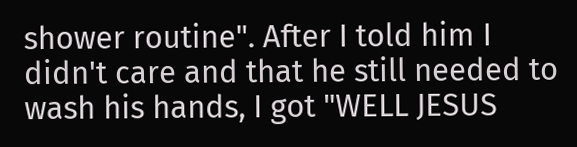shower routine". After I told him I didn't care and that he still needed to wash his hands, I got "WELL JESUS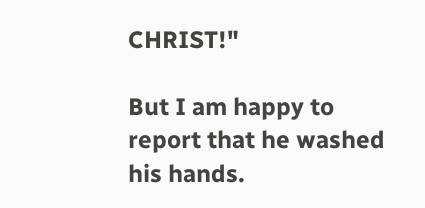CHRIST!"

But I am happy to report that he washed his hands.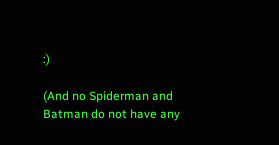:)

(And no Spiderman and Batman do not have any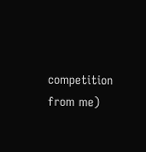competition from me)